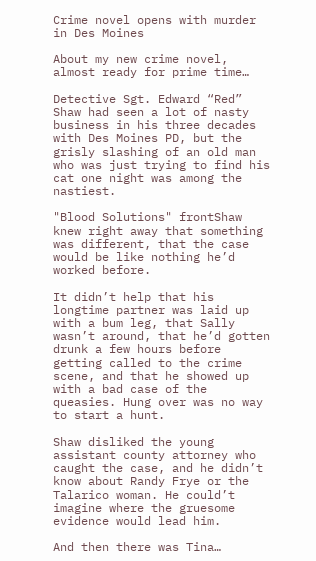Crime novel opens with murder in Des Moines

About my new crime novel, almost ready for prime time…

Detective Sgt. Edward “Red” Shaw had seen a lot of nasty business in his three decades with Des Moines PD, but the grisly slashing of an old man who was just trying to find his cat one night was among the nastiest.

"Blood Solutions" frontShaw knew right away that something was different, that the case would be like nothing he’d worked before.

It didn’t help that his longtime partner was laid up with a bum leg, that Sally wasn’t around, that he’d gotten drunk a few hours before getting called to the crime scene, and that he showed up with a bad case of the queasies. Hung over was no way to start a hunt.

Shaw disliked the young assistant county attorney who caught the case, and he didn’t know about Randy Frye or the Talarico woman. He could’t imagine where the gruesome evidence would lead him.

And then there was Tina…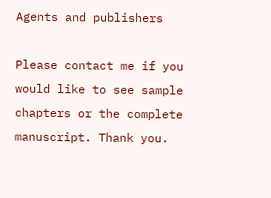Agents and publishers

Please contact me if you would like to see sample chapters or the complete manuscript. Thank you.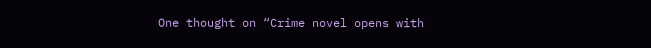One thought on “Crime novel opens with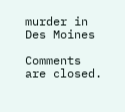murder in Des Moines

Comments are closed.